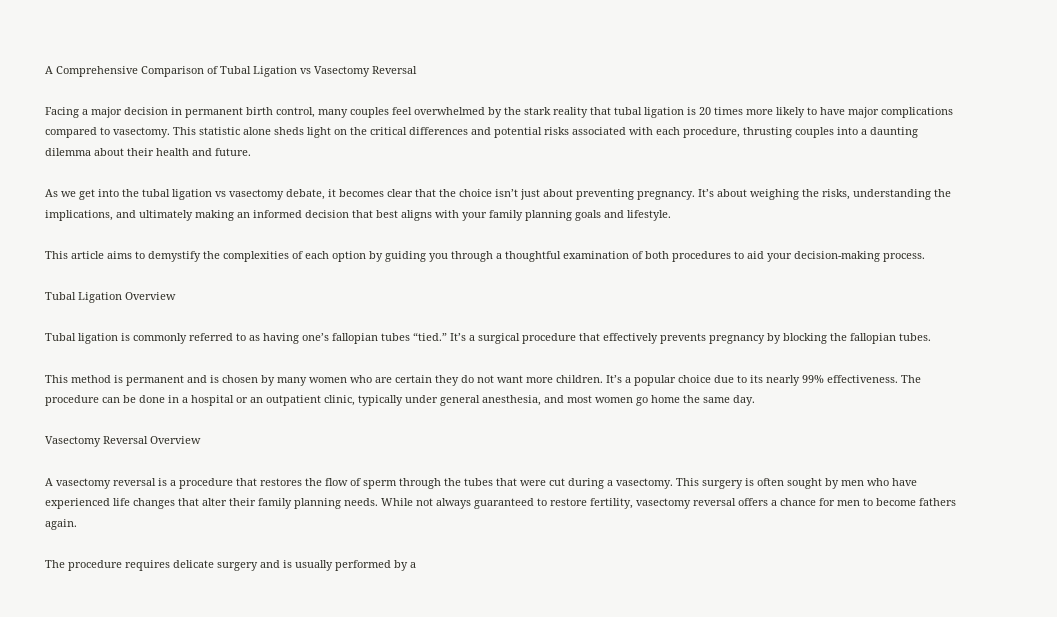A Comprehensive Comparison of Tubal Ligation vs Vasectomy Reversal

Facing a major decision in permanent birth control, many couples feel overwhelmed by the stark reality that tubal ligation is 20 times more likely to have major complications compared to vasectomy. This statistic alone sheds light on the critical differences and potential risks associated with each procedure, thrusting couples into a daunting dilemma about their health and future.

As we get into the tubal ligation vs vasectomy debate, it becomes clear that the choice isn’t just about preventing pregnancy. It’s about weighing the risks, understanding the implications, and ultimately making an informed decision that best aligns with your family planning goals and lifestyle.

This article aims to demystify the complexities of each option by guiding you through a thoughtful examination of both procedures to aid your decision-making process.

Tubal Ligation Overview

Tubal ligation is commonly referred to as having one’s fallopian tubes “tied.” It’s a surgical procedure that effectively prevents pregnancy by blocking the fallopian tubes.

This method is permanent and is chosen by many women who are certain they do not want more children. It’s a popular choice due to its nearly 99% effectiveness. The procedure can be done in a hospital or an outpatient clinic, typically under general anesthesia, and most women go home the same day.

Vasectomy Reversal Overview

A vasectomy reversal is a procedure that restores the flow of sperm through the tubes that were cut during a vasectomy. This surgery is often sought by men who have experienced life changes that alter their family planning needs. While not always guaranteed to restore fertility, vasectomy reversal offers a chance for men to become fathers again.

The procedure requires delicate surgery and is usually performed by a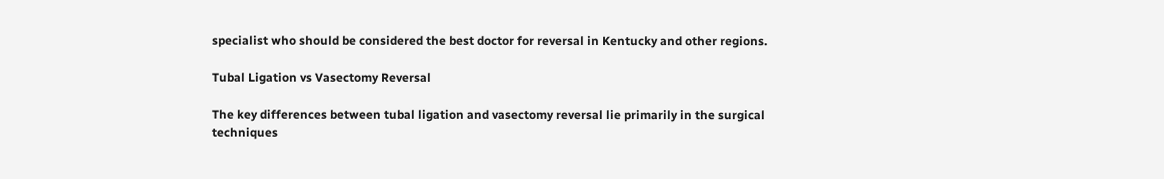specialist who should be considered the best doctor for reversal in Kentucky and other regions.

Tubal Ligation vs Vasectomy Reversal

The key differences between tubal ligation and vasectomy reversal lie primarily in the surgical techniques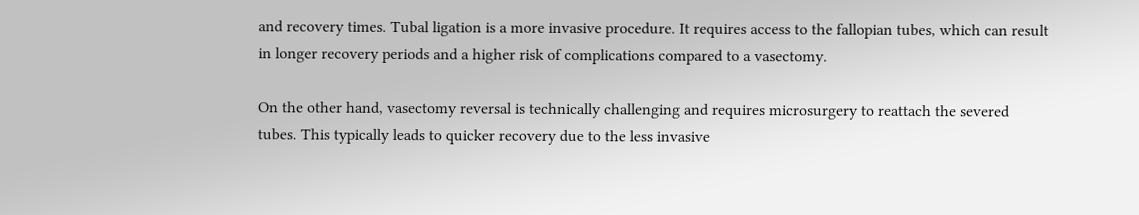and recovery times. Tubal ligation is a more invasive procedure. It requires access to the fallopian tubes, which can result in longer recovery periods and a higher risk of complications compared to a vasectomy.

On the other hand, vasectomy reversal is technically challenging and requires microsurgery to reattach the severed tubes. This typically leads to quicker recovery due to the less invasive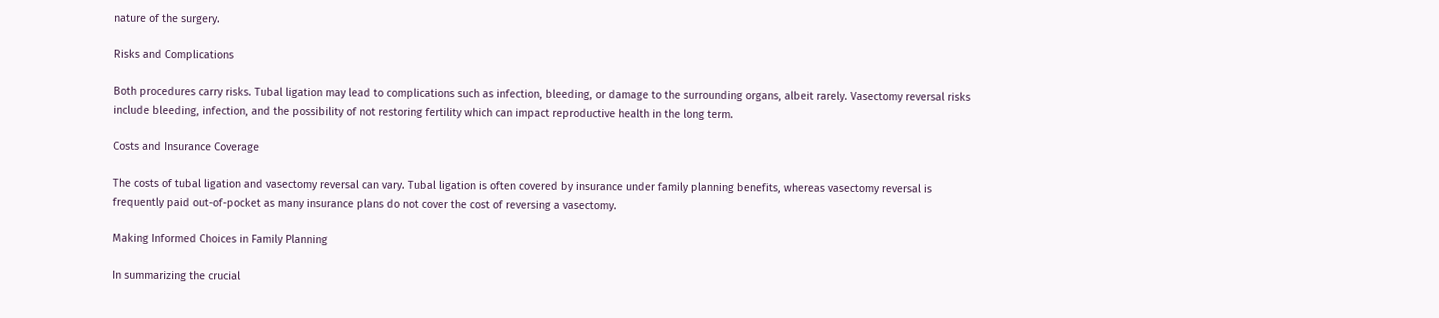nature of the surgery.

Risks and Complications

Both procedures carry risks. Tubal ligation may lead to complications such as infection, bleeding, or damage to the surrounding organs, albeit rarely. Vasectomy reversal risks include bleeding, infection, and the possibility of not restoring fertility which can impact reproductive health in the long term.

Costs and Insurance Coverage

The costs of tubal ligation and vasectomy reversal can vary. Tubal ligation is often covered by insurance under family planning benefits, whereas vasectomy reversal is frequently paid out-of-pocket as many insurance plans do not cover the cost of reversing a vasectomy.

Making Informed Choices in Family Planning

In summarizing the crucial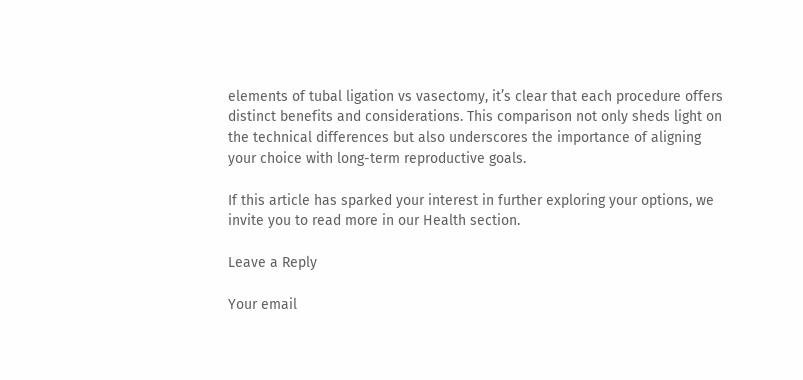elements of tubal ligation vs vasectomy, it’s clear that each procedure offers distinct benefits and considerations. This comparison not only sheds light on the technical differences but also underscores the importance of aligning your choice with long-term reproductive goals.

If this article has sparked your interest in further exploring your options, we invite you to read more in our Health section.

Leave a Reply

Your email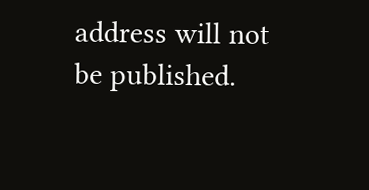address will not be published.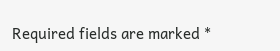Required fields are marked *